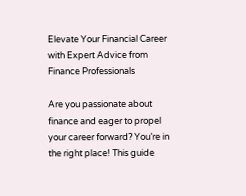Elevate Your Financial Career with Expert Advice from Finance Professionals

Are you passionate about finance and eager to propel your career forward? You’re in the right place! This guide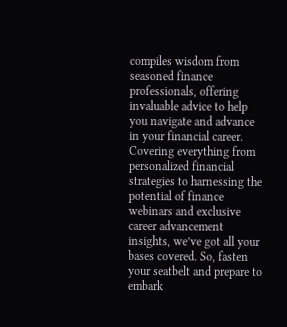compiles wisdom from seasoned finance professionals, offering invaluable advice to help you navigate and advance in your financial career. Covering everything from personalized financial strategies to harnessing the potential of finance webinars and exclusive career advancement insights, we’ve got all your bases covered. So, fasten your seatbelt and prepare to embark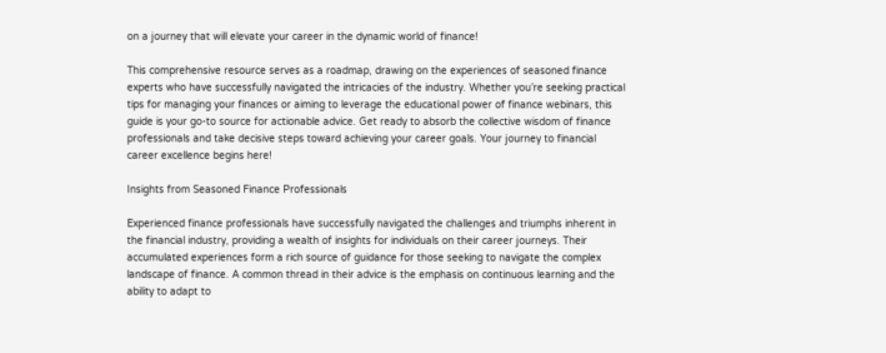on a journey that will elevate your career in the dynamic world of finance!

This comprehensive resource serves as a roadmap, drawing on the experiences of seasoned finance experts who have successfully navigated the intricacies of the industry. Whether you’re seeking practical tips for managing your finances or aiming to leverage the educational power of finance webinars, this guide is your go-to source for actionable advice. Get ready to absorb the collective wisdom of finance professionals and take decisive steps toward achieving your career goals. Your journey to financial career excellence begins here!

Insights from Seasoned Finance Professionals

Experienced finance professionals have successfully navigated the challenges and triumphs inherent in the financial industry, providing a wealth of insights for individuals on their career journeys. Their accumulated experiences form a rich source of guidance for those seeking to navigate the complex landscape of finance. A common thread in their advice is the emphasis on continuous learning and the ability to adapt to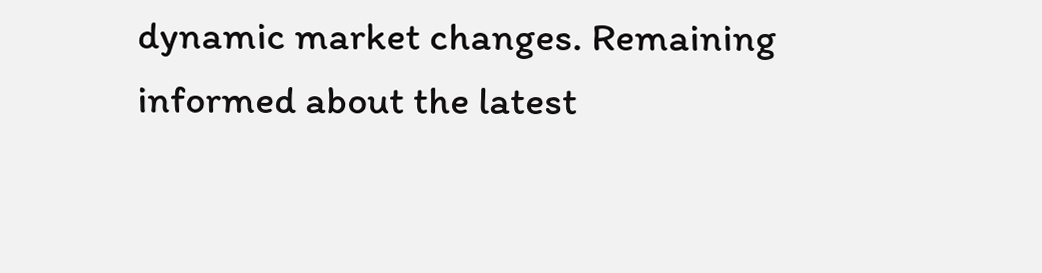dynamic market changes. Remaining informed about the latest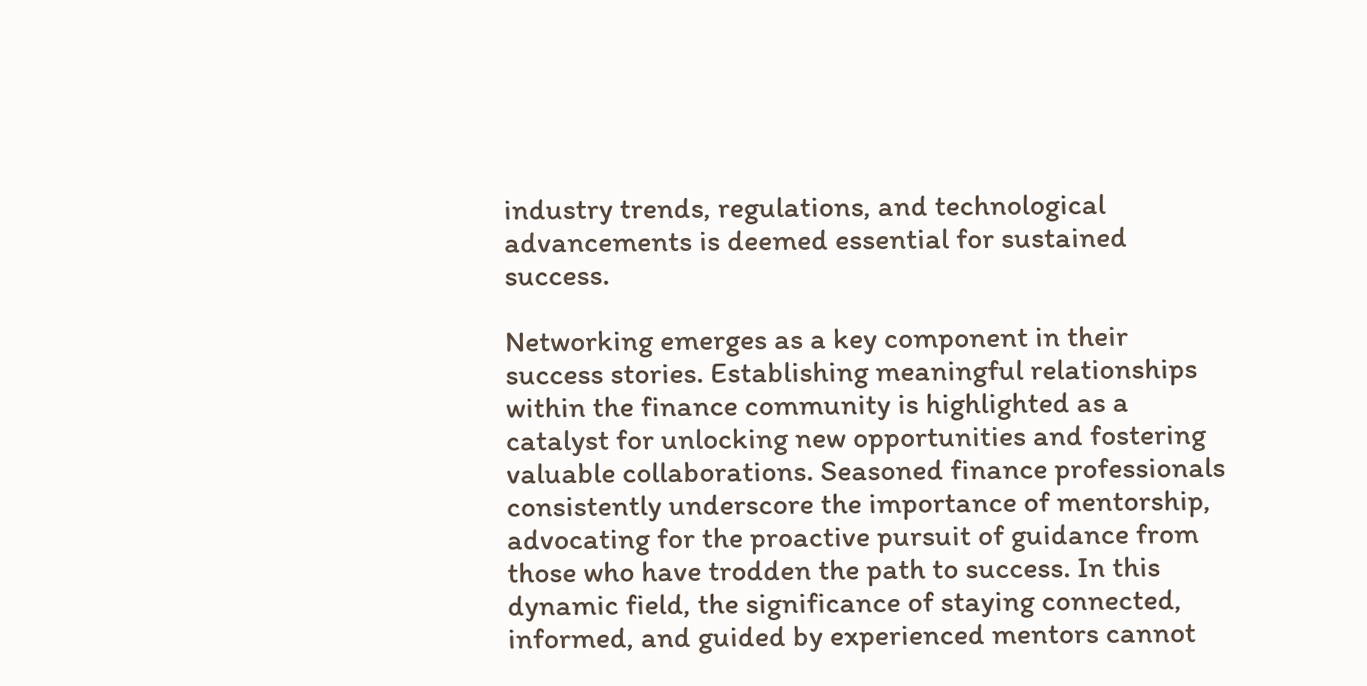industry trends, regulations, and technological advancements is deemed essential for sustained success.

Networking emerges as a key component in their success stories. Establishing meaningful relationships within the finance community is highlighted as a catalyst for unlocking new opportunities and fostering valuable collaborations. Seasoned finance professionals consistently underscore the importance of mentorship, advocating for the proactive pursuit of guidance from those who have trodden the path to success. In this dynamic field, the significance of staying connected, informed, and guided by experienced mentors cannot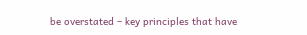be overstated – key principles that have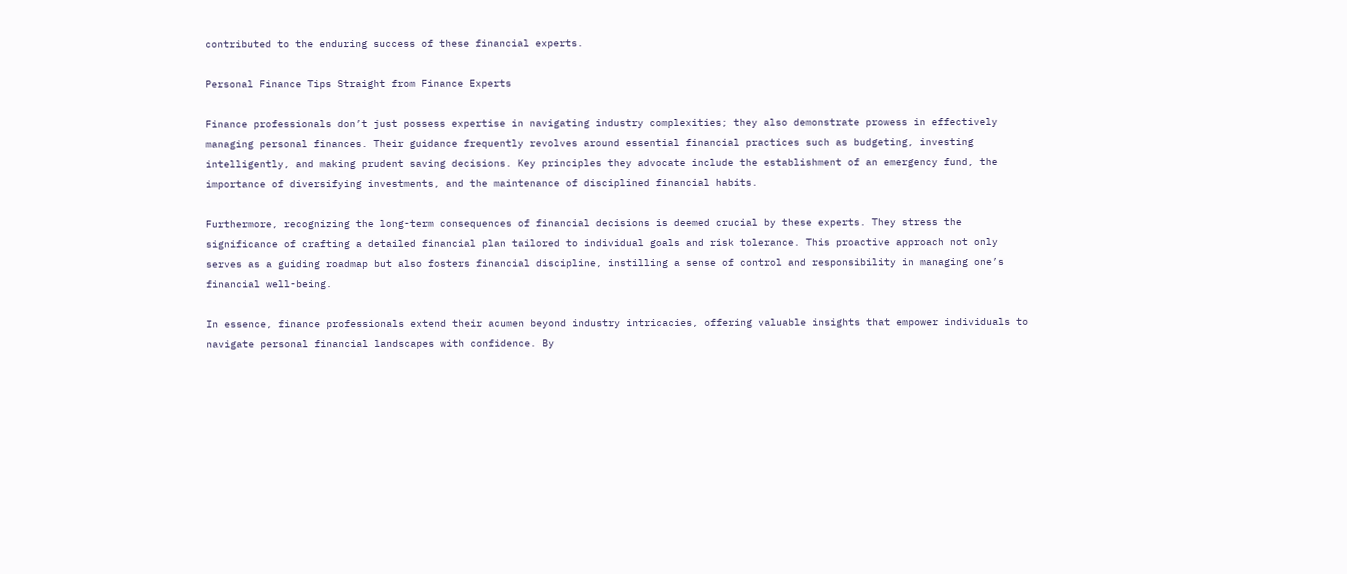contributed to the enduring success of these financial experts.

Personal Finance Tips Straight from Finance Experts

Finance professionals don’t just possess expertise in navigating industry complexities; they also demonstrate prowess in effectively managing personal finances. Their guidance frequently revolves around essential financial practices such as budgeting, investing intelligently, and making prudent saving decisions. Key principles they advocate include the establishment of an emergency fund, the importance of diversifying investments, and the maintenance of disciplined financial habits.

Furthermore, recognizing the long-term consequences of financial decisions is deemed crucial by these experts. They stress the significance of crafting a detailed financial plan tailored to individual goals and risk tolerance. This proactive approach not only serves as a guiding roadmap but also fosters financial discipline, instilling a sense of control and responsibility in managing one’s financial well-being.

In essence, finance professionals extend their acumen beyond industry intricacies, offering valuable insights that empower individuals to navigate personal financial landscapes with confidence. By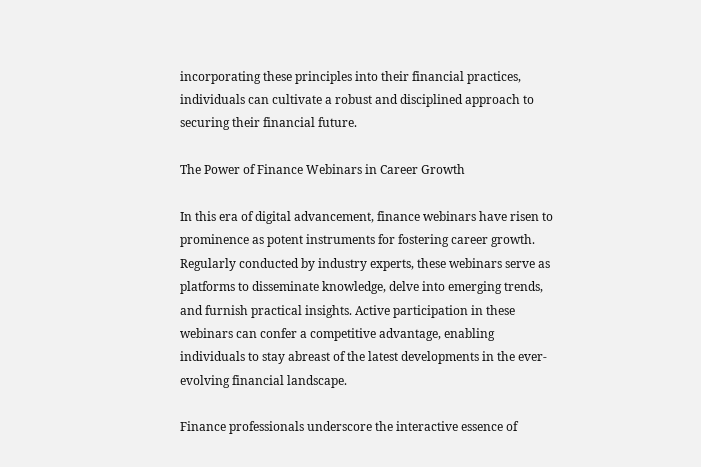incorporating these principles into their financial practices, individuals can cultivate a robust and disciplined approach to securing their financial future.

The Power of Finance Webinars in Career Growth

In this era of digital advancement, finance webinars have risen to prominence as potent instruments for fostering career growth. Regularly conducted by industry experts, these webinars serve as platforms to disseminate knowledge, delve into emerging trends, and furnish practical insights. Active participation in these webinars can confer a competitive advantage, enabling individuals to stay abreast of the latest developments in the ever-evolving financial landscape.

Finance professionals underscore the interactive essence of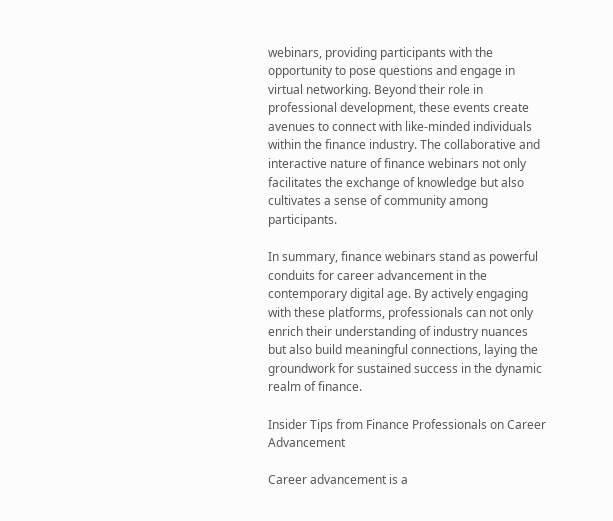webinars, providing participants with the opportunity to pose questions and engage in virtual networking. Beyond their role in professional development, these events create avenues to connect with like-minded individuals within the finance industry. The collaborative and interactive nature of finance webinars not only facilitates the exchange of knowledge but also cultivates a sense of community among participants.

In summary, finance webinars stand as powerful conduits for career advancement in the contemporary digital age. By actively engaging with these platforms, professionals can not only enrich their understanding of industry nuances but also build meaningful connections, laying the groundwork for sustained success in the dynamic realm of finance.

Insider Tips from Finance Professionals on Career Advancement

Career advancement is a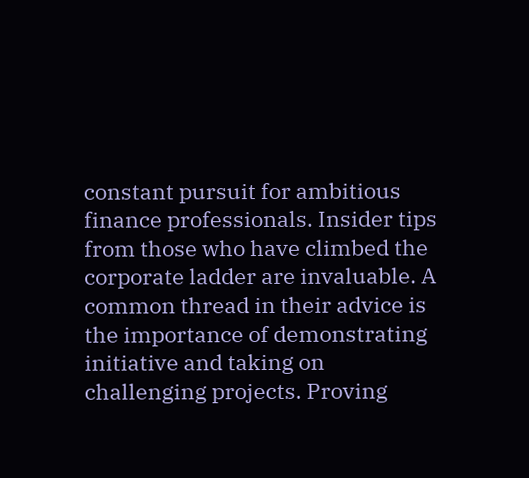constant pursuit for ambitious finance professionals. Insider tips from those who have climbed the corporate ladder are invaluable. A common thread in their advice is the importance of demonstrating initiative and taking on challenging projects. Proving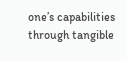one’s capabilities through tangible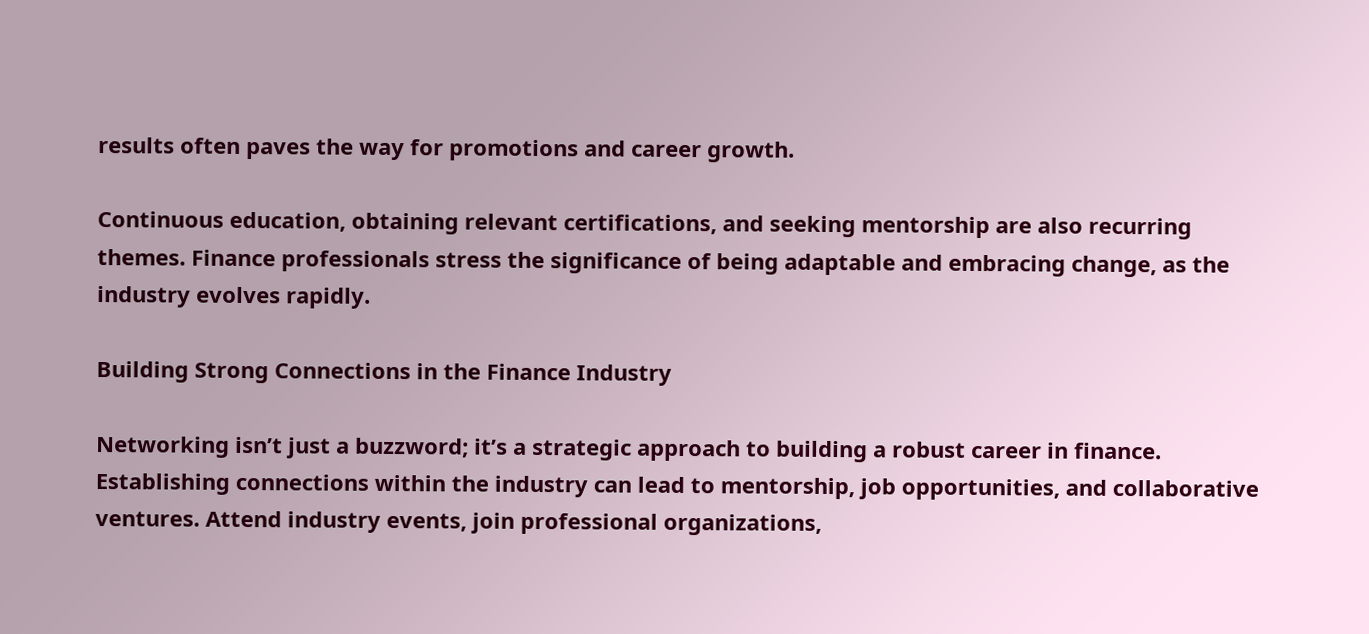results often paves the way for promotions and career growth.

Continuous education, obtaining relevant certifications, and seeking mentorship are also recurring themes. Finance professionals stress the significance of being adaptable and embracing change, as the industry evolves rapidly.

Building Strong Connections in the Finance Industry

Networking isn’t just a buzzword; it’s a strategic approach to building a robust career in finance. Establishing connections within the industry can lead to mentorship, job opportunities, and collaborative ventures. Attend industry events, join professional organizations,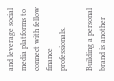and leverage social media platforms to connect with fellow finance professionals.

Building a personal brand is another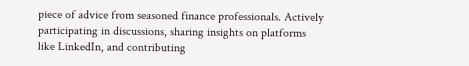piece of advice from seasoned finance professionals. Actively participating in discussions, sharing insights on platforms like LinkedIn, and contributing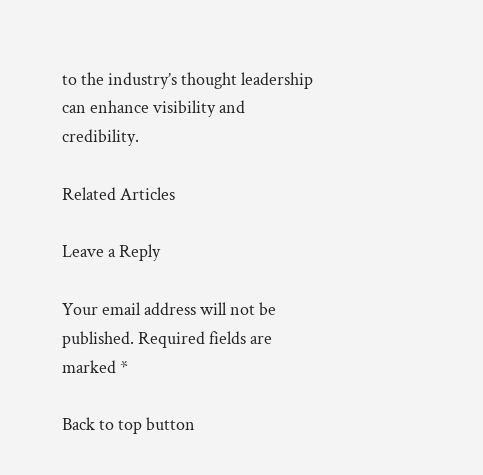to the industry’s thought leadership can enhance visibility and credibility.

Related Articles

Leave a Reply

Your email address will not be published. Required fields are marked *

Back to top button